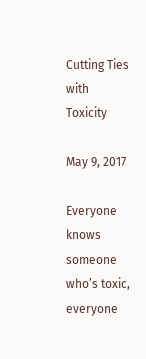Cutting Ties with Toxicity

May 9, 2017

Everyone knows someone who’s toxic, everyone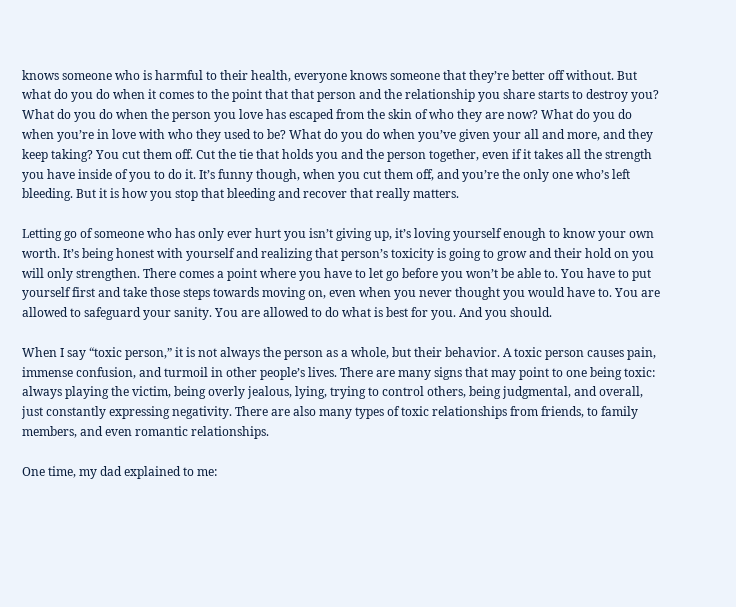knows someone who is harmful to their health, everyone knows someone that they’re better off without. But what do you do when it comes to the point that that person and the relationship you share starts to destroy you? What do you do when the person you love has escaped from the skin of who they are now? What do you do when you’re in love with who they used to be? What do you do when you’ve given your all and more, and they keep taking? You cut them off. Cut the tie that holds you and the person together, even if it takes all the strength you have inside of you to do it. It’s funny though, when you cut them off, and you’re the only one who’s left bleeding. But it is how you stop that bleeding and recover that really matters.

Letting go of someone who has only ever hurt you isn’t giving up, it’s loving yourself enough to know your own worth. It’s being honest with yourself and realizing that person’s toxicity is going to grow and their hold on you will only strengthen. There comes a point where you have to let go before you won’t be able to. You have to put yourself first and take those steps towards moving on, even when you never thought you would have to. You are allowed to safeguard your sanity. You are allowed to do what is best for you. And you should.

When I say “toxic person,” it is not always the person as a whole, but their behavior. A toxic person causes pain, immense confusion, and turmoil in other people’s lives. There are many signs that may point to one being toxic: always playing the victim, being overly jealous, lying, trying to control others, being judgmental, and overall, just constantly expressing negativity. There are also many types of toxic relationships from friends, to family members, and even romantic relationships.

One time, my dad explained to me: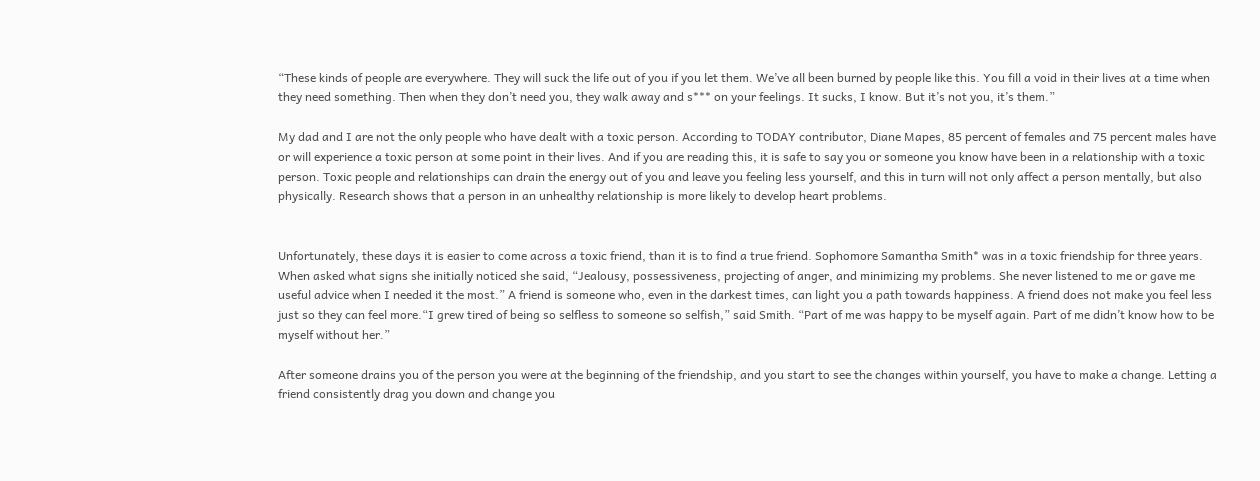“These kinds of people are everywhere. They will suck the life out of you if you let them. We’ve all been burned by people like this. You fill a void in their lives at a time when they need something. Then when they don’t need you, they walk away and s*** on your feelings. It sucks, I know. But it’s not you, it’s them.”

My dad and I are not the only people who have dealt with a toxic person. According to TODAY contributor, Diane Mapes, 85 percent of females and 75 percent males have or will experience a toxic person at some point in their lives. And if you are reading this, it is safe to say you or someone you know have been in a relationship with a toxic person. Toxic people and relationships can drain the energy out of you and leave you feeling less yourself, and this in turn will not only affect a person mentally, but also physically. Research shows that a person in an unhealthy relationship is more likely to develop heart problems.


Unfortunately, these days it is easier to come across a toxic friend, than it is to find a true friend. Sophomore Samantha Smith* was in a toxic friendship for three years. When asked what signs she initially noticed she said, “Jealousy, possessiveness, projecting of anger, and minimizing my problems. She never listened to me or gave me useful advice when I needed it the most.” A friend is someone who, even in the darkest times, can light you a path towards happiness. A friend does not make you feel less just so they can feel more.“I grew tired of being so selfless to someone so selfish,” said Smith. “Part of me was happy to be myself again. Part of me didn’t know how to be myself without her.”

After someone drains you of the person you were at the beginning of the friendship, and you start to see the changes within yourself, you have to make a change. Letting a friend consistently drag you down and change you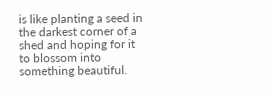is like planting a seed in the darkest corner of a shed and hoping for it to blossom into something beautiful.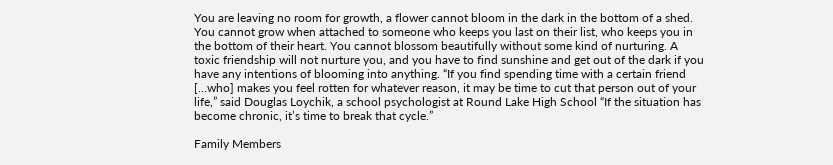You are leaving no room for growth, a flower cannot bloom in the dark in the bottom of a shed. You cannot grow when attached to someone who keeps you last on their list, who keeps you in the bottom of their heart. You cannot blossom beautifully without some kind of nurturing. A toxic friendship will not nurture you, and you have to find sunshine and get out of the dark if you have any intentions of blooming into anything. “If you find spending time with a certain friend […who] makes you feel rotten for whatever reason, it may be time to cut that person out of your life,” said Douglas Loychik, a school psychologist at Round Lake High School “If the situation has become chronic, it’s time to break that cycle.”

Family Members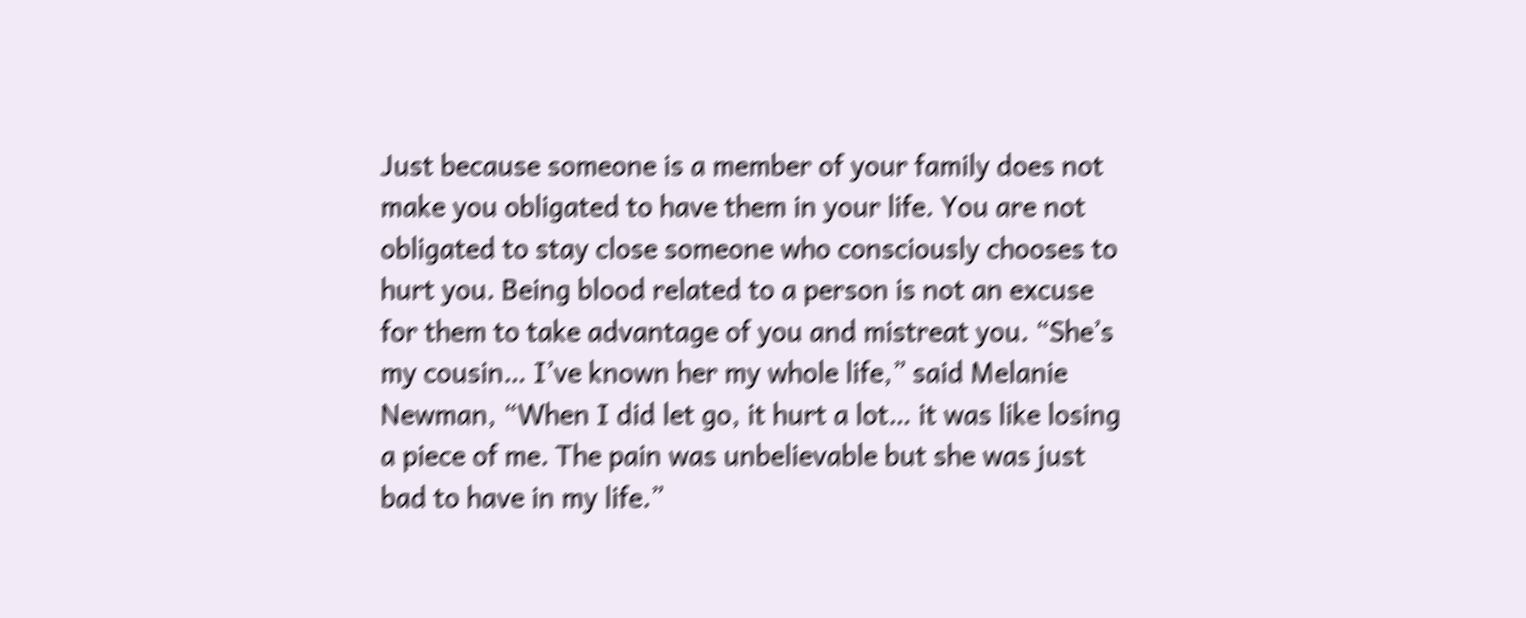Just because someone is a member of your family does not make you obligated to have them in your life. You are not obligated to stay close someone who consciously chooses to hurt you. Being blood related to a person is not an excuse for them to take advantage of you and mistreat you. “She’s my cousin… I’ve known her my whole life,” said Melanie Newman, “When I did let go, it hurt a lot… it was like losing a piece of me. The pain was unbelievable but she was just bad to have in my life.”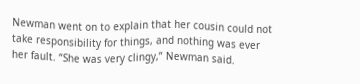Newman went on to explain that her cousin could not take responsibility for things, and nothing was ever her fault. “She was very clingy,” Newman said.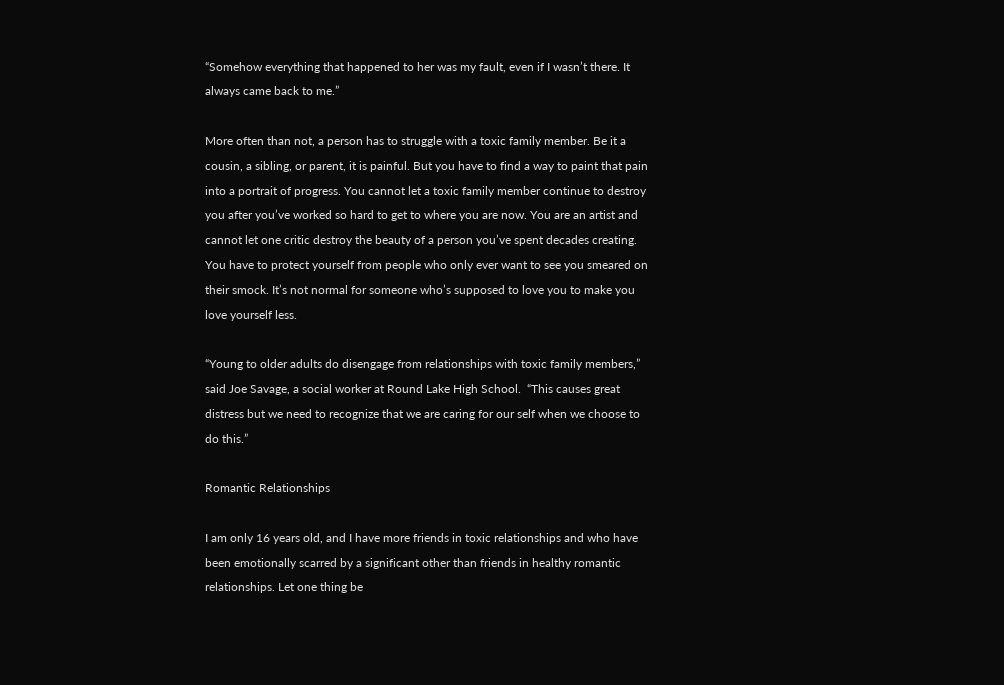“Somehow everything that happened to her was my fault, even if I wasn’t there. It always came back to me.”

More often than not, a person has to struggle with a toxic family member. Be it a cousin, a sibling, or parent, it is painful. But you have to find a way to paint that pain into a portrait of progress. You cannot let a toxic family member continue to destroy you after you’ve worked so hard to get to where you are now. You are an artist and cannot let one critic destroy the beauty of a person you’ve spent decades creating. You have to protect yourself from people who only ever want to see you smeared on their smock. It’s not normal for someone who’s supposed to love you to make you love yourself less.

“Young to older adults do disengage from relationships with toxic family members,” said Joe Savage, a social worker at Round Lake High School.  “This causes great distress but we need to recognize that we are caring for our self when we choose to do this.”

Romantic Relationships

I am only 16 years old, and I have more friends in toxic relationships and who have been emotionally scarred by a significant other than friends in healthy romantic relationships. Let one thing be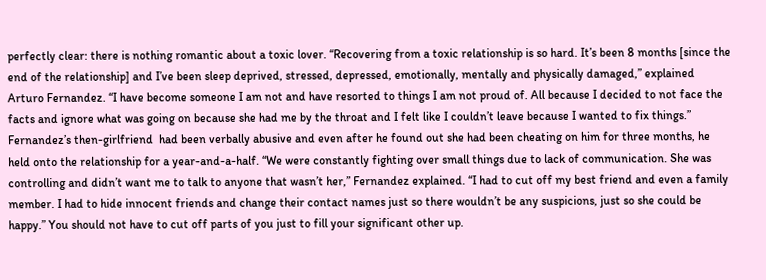perfectly clear: there is nothing romantic about a toxic lover. “Recovering from a toxic relationship is so hard. It’s been 8 months [since the end of the relationship] and I’ve been sleep deprived, stressed, depressed, emotionally, mentally and physically damaged,” explained Arturo Fernandez. “I have become someone I am not and have resorted to things I am not proud of. All because I decided to not face the facts and ignore what was going on because she had me by the throat and I felt like I couldn’t leave because I wanted to fix things.” Fernandez’s then-girlfriend  had been verbally abusive and even after he found out she had been cheating on him for three months, he held onto the relationship for a year-and-a-half. “We were constantly fighting over small things due to lack of communication. She was controlling and didn’t want me to talk to anyone that wasn’t her,” Fernandez explained. “I had to cut off my best friend and even a family member. I had to hide innocent friends and change their contact names just so there wouldn’t be any suspicions, just so she could be happy.” You should not have to cut off parts of you just to fill your significant other up.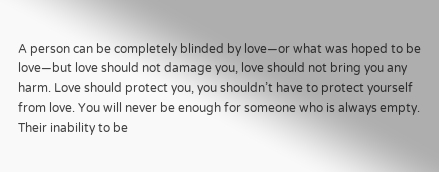A person can be completely blinded by love—or what was hoped to be love—but love should not damage you, love should not bring you any harm. Love should protect you, you shouldn’t have to protect yourself from love. You will never be enough for someone who is always empty. Their inability to be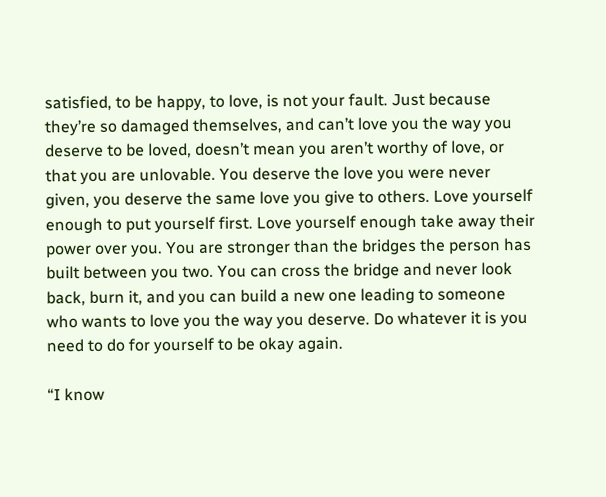satisfied, to be happy, to love, is not your fault. Just because they’re so damaged themselves, and can’t love you the way you deserve to be loved, doesn’t mean you aren’t worthy of love, or that you are unlovable. You deserve the love you were never given, you deserve the same love you give to others. Love yourself enough to put yourself first. Love yourself enough take away their power over you. You are stronger than the bridges the person has built between you two. You can cross the bridge and never look back, burn it, and you can build a new one leading to someone who wants to love you the way you deserve. Do whatever it is you need to do for yourself to be okay again.

“I know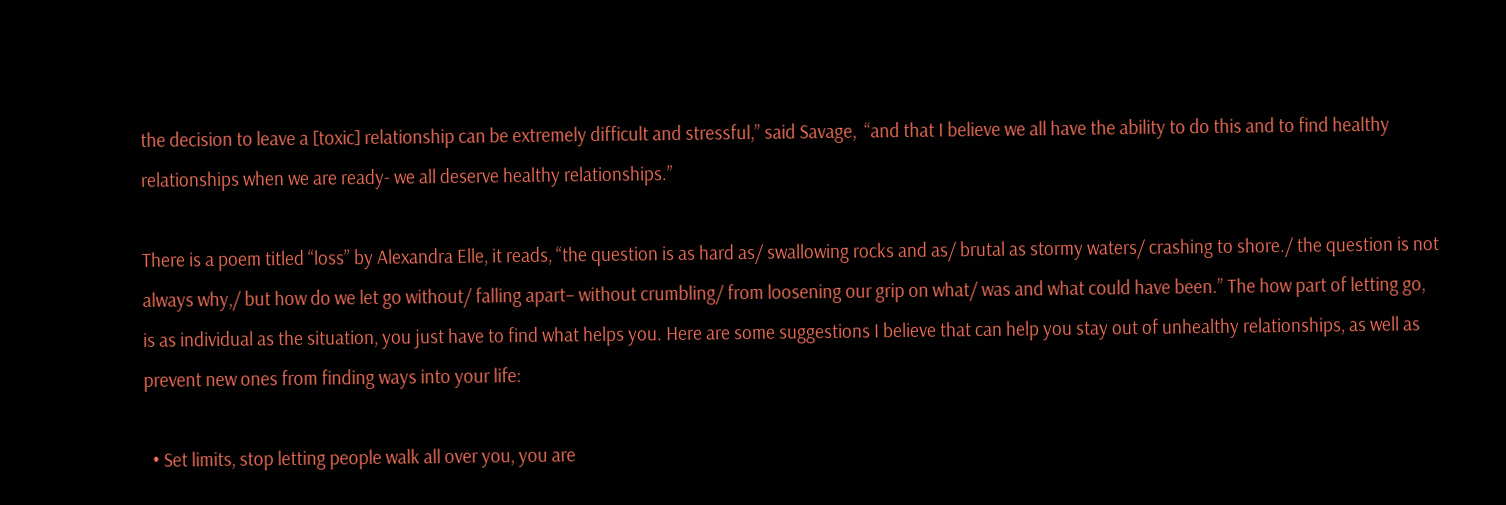the decision to leave a [toxic] relationship can be extremely difficult and stressful,” said Savage,  “and that I believe we all have the ability to do this and to find healthy relationships when we are ready- we all deserve healthy relationships.”

There is a poem titled “loss” by Alexandra Elle, it reads, “the question is as hard as/ swallowing rocks and as/ brutal as stormy waters/ crashing to shore./ the question is not always why,/ but how do we let go without/ falling apart– without crumbling/ from loosening our grip on what/ was and what could have been.” The how part of letting go, is as individual as the situation, you just have to find what helps you. Here are some suggestions I believe that can help you stay out of unhealthy relationships, as well as prevent new ones from finding ways into your life:

  • Set limits, stop letting people walk all over you, you are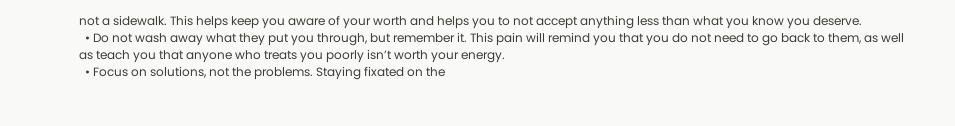not a sidewalk. This helps keep you aware of your worth and helps you to not accept anything less than what you know you deserve.
  • Do not wash away what they put you through, but remember it. This pain will remind you that you do not need to go back to them, as well as teach you that anyone who treats you poorly isn’t worth your energy.
  • Focus on solutions, not the problems. Staying fixated on the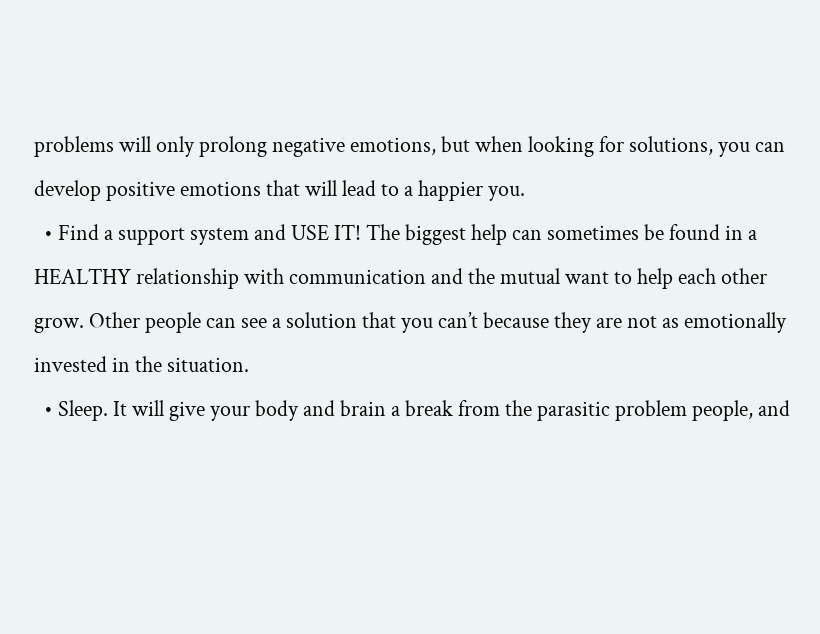problems will only prolong negative emotions, but when looking for solutions, you can develop positive emotions that will lead to a happier you.
  • Find a support system and USE IT! The biggest help can sometimes be found in a HEALTHY relationship with communication and the mutual want to help each other grow. Other people can see a solution that you can’t because they are not as emotionally invested in the situation.
  • Sleep. It will give your body and brain a break from the parasitic problem people, and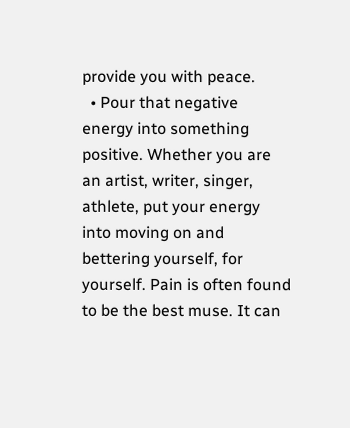provide you with peace.
  • Pour that negative energy into something positive. Whether you are an artist, writer, singer, athlete, put your energy into moving on and bettering yourself, for yourself. Pain is often found to be the best muse. It can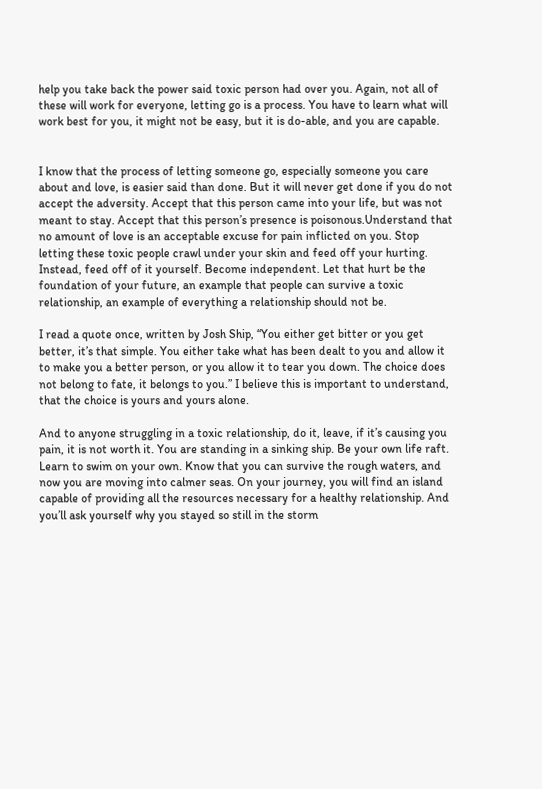help you take back the power said toxic person had over you. Again, not all of these will work for everyone, letting go is a process. You have to learn what will work best for you, it might not be easy, but it is do-able, and you are capable.


I know that the process of letting someone go, especially someone you care about and love, is easier said than done. But it will never get done if you do not accept the adversity. Accept that this person came into your life, but was not meant to stay. Accept that this person’s presence is poisonous.Understand that no amount of love is an acceptable excuse for pain inflicted on you. Stop letting these toxic people crawl under your skin and feed off your hurting. Instead, feed off of it yourself. Become independent. Let that hurt be the foundation of your future, an example that people can survive a toxic relationship, an example of everything a relationship should not be.

I read a quote once, written by Josh Ship, “You either get bitter or you get better, it’s that simple. You either take what has been dealt to you and allow it to make you a better person, or you allow it to tear you down. The choice does not belong to fate, it belongs to you.” I believe this is important to understand, that the choice is yours and yours alone.

And to anyone struggling in a toxic relationship, do it, leave, if it’s causing you pain, it is not worth it. You are standing in a sinking ship. Be your own life raft. Learn to swim on your own. Know that you can survive the rough waters, and now you are moving into calmer seas. On your journey, you will find an island capable of providing all the resources necessary for a healthy relationship. And you’ll ask yourself why you stayed so still in the storm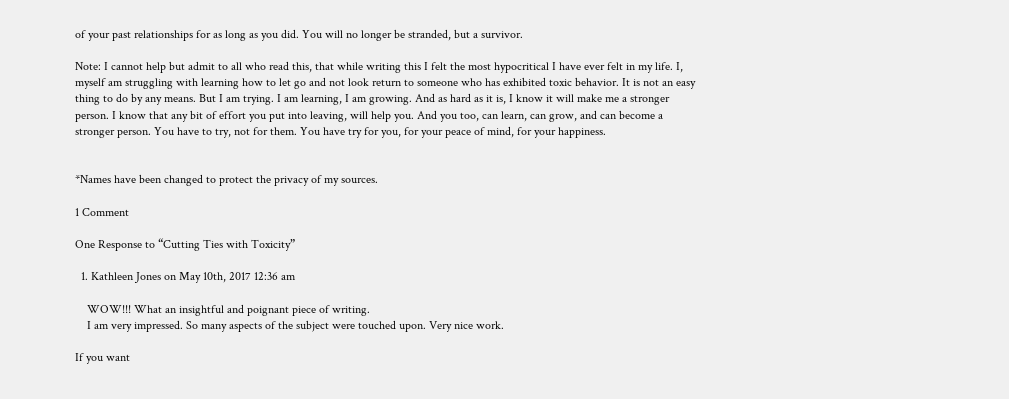of your past relationships for as long as you did. You will no longer be stranded, but a survivor.

Note: I cannot help but admit to all who read this, that while writing this I felt the most hypocritical I have ever felt in my life. I, myself am struggling with learning how to let go and not look return to someone who has exhibited toxic behavior. It is not an easy thing to do by any means. But I am trying. I am learning, I am growing. And as hard as it is, I know it will make me a stronger person. I know that any bit of effort you put into leaving, will help you. And you too, can learn, can grow, and can become a stronger person. You have to try, not for them. You have try for you, for your peace of mind, for your happiness.


*Names have been changed to protect the privacy of my sources.

1 Comment

One Response to “Cutting Ties with Toxicity”

  1. Kathleen Jones on May 10th, 2017 12:36 am

    WOW!!! What an insightful and poignant piece of writing.
    I am very impressed. So many aspects of the subject were touched upon. Very nice work.

If you want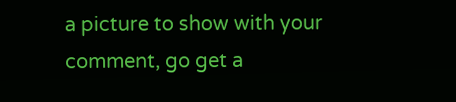a picture to show with your comment, go get a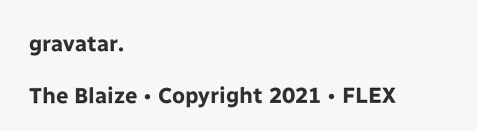gravatar.

The Blaize • Copyright 2021 • FLEX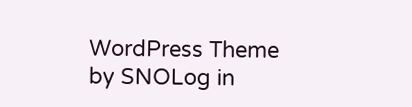WordPress Theme by SNOLog in